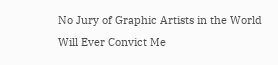No Jury of Graphic Artists in the World Will Ever Convict Me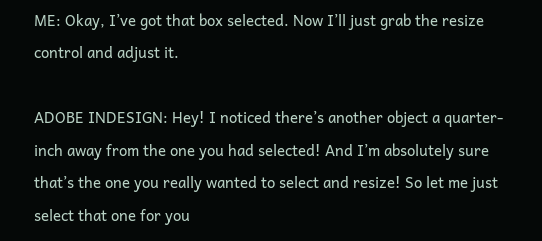ME: Okay, I’ve got that box selected. Now I’ll just grab the resize control and adjust it.

ADOBE INDESIGN: Hey! I noticed there’s another object a quarter-inch away from the one you had selected! And I’m absolutely sure that’s the one you really wanted to select and resize! So let me just select that one for you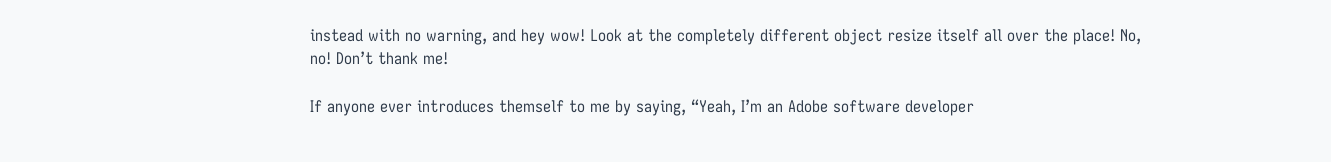instead with no warning, and hey wow! Look at the completely different object resize itself all over the place! No, no! Don’t thank me!

If anyone ever introduces themself to me by saying, “Yeah, I’m an Adobe software developer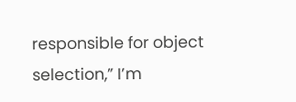responsible for object selection,” I’m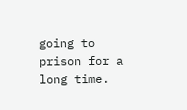going to prison for a long time.